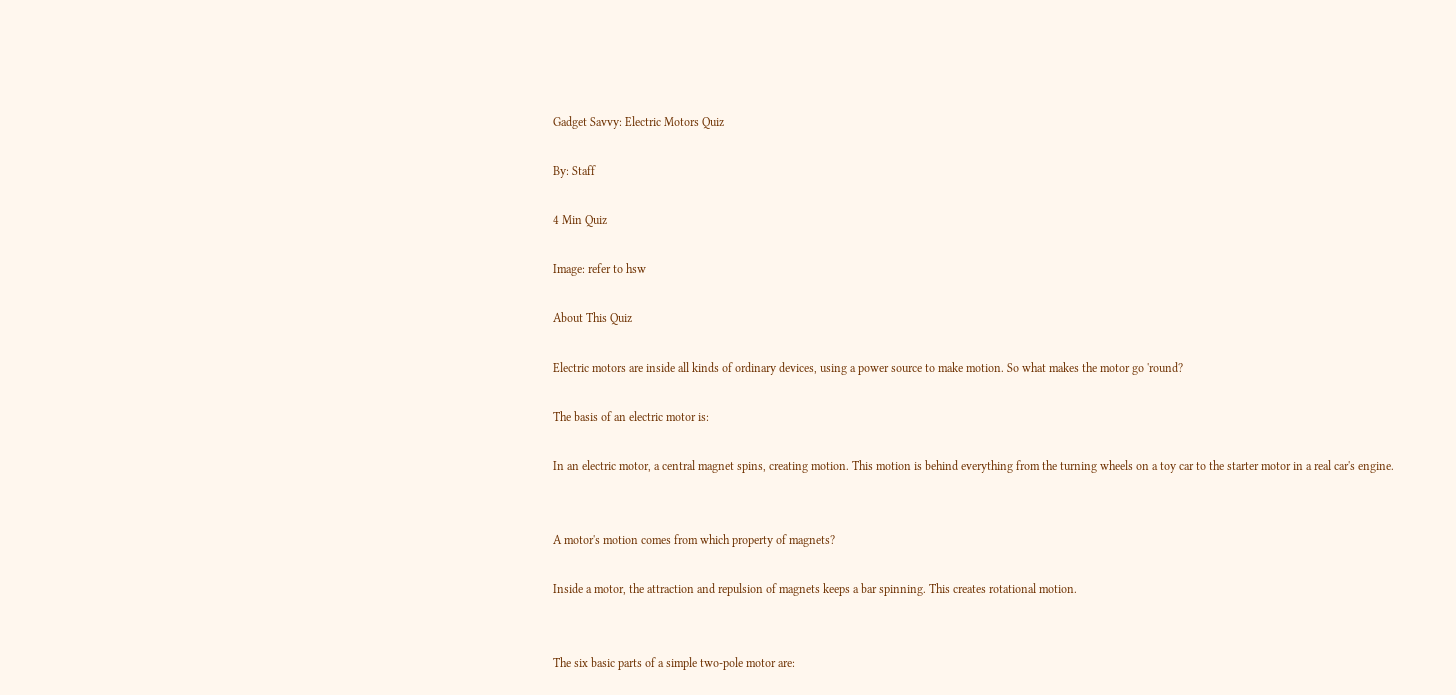Gadget Savvy: Electric Motors Quiz

By: Staff

4 Min Quiz

Image: refer to hsw

About This Quiz

Electric motors are inside all kinds of ordinary devices, using a power source to make motion. So what makes the motor go 'round?

The basis of an electric motor is:

In an electric motor, a central magnet spins, creating motion. This motion is behind everything from the turning wheels on a toy car to the starter motor in a real car's engine.


A motor's motion comes from which property of magnets?

Inside a motor, the attraction and repulsion of magnets keeps a bar spinning. This creates rotational motion.


The six basic parts of a simple two-pole motor are: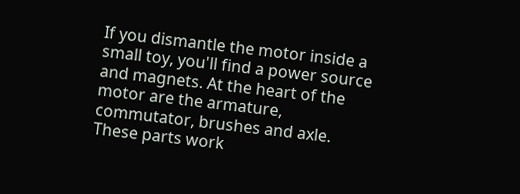If you dismantle the motor inside a small toy, you'll find a power source and magnets. At the heart of the motor are the armature, commutator, brushes and axle. These parts work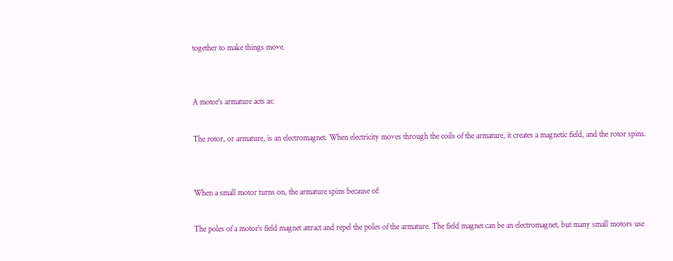together to make things move.


A motor's armature acts as:

The rotor, or armature, is an electromagnet. When electricity moves through the coils of the armature, it creates a magnetic field, and the rotor spins.


When a small motor turns on, the armature spins because of:

The poles of a motor's field magnet attract and repel the poles of the armature. The field magnet can be an electromagnet, but many small motors use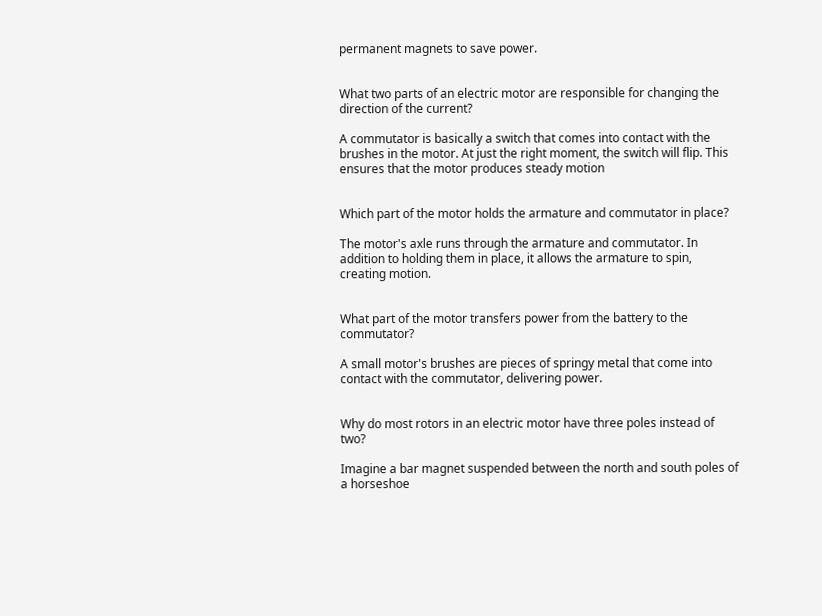permanent magnets to save power.


What two parts of an electric motor are responsible for changing the direction of the current?

A commutator is basically a switch that comes into contact with the brushes in the motor. At just the right moment, the switch will flip. This ensures that the motor produces steady motion


Which part of the motor holds the armature and commutator in place?

The motor's axle runs through the armature and commutator. In addition to holding them in place, it allows the armature to spin, creating motion.


What part of the motor transfers power from the battery to the commutator?

A small motor's brushes are pieces of springy metal that come into contact with the commutator, delivering power.


Why do most rotors in an electric motor have three poles instead of two?

Imagine a bar magnet suspended between the north and south poles of a horseshoe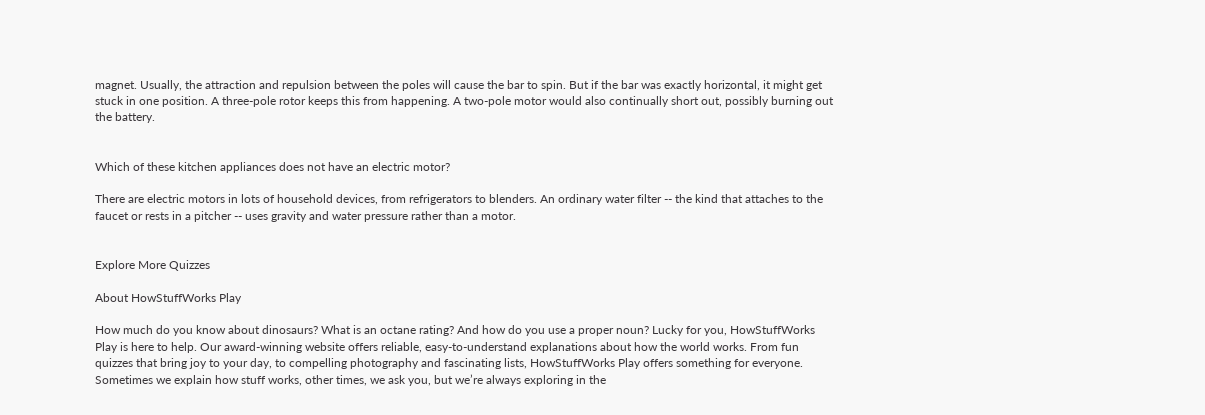magnet. Usually, the attraction and repulsion between the poles will cause the bar to spin. But if the bar was exactly horizontal, it might get stuck in one position. A three-pole rotor keeps this from happening. A two-pole motor would also continually short out, possibly burning out the battery.


Which of these kitchen appliances does not have an electric motor?

There are electric motors in lots of household devices, from refrigerators to blenders. An ordinary water filter -- the kind that attaches to the faucet or rests in a pitcher -- uses gravity and water pressure rather than a motor.


Explore More Quizzes

About HowStuffWorks Play

How much do you know about dinosaurs? What is an octane rating? And how do you use a proper noun? Lucky for you, HowStuffWorks Play is here to help. Our award-winning website offers reliable, easy-to-understand explanations about how the world works. From fun quizzes that bring joy to your day, to compelling photography and fascinating lists, HowStuffWorks Play offers something for everyone. Sometimes we explain how stuff works, other times, we ask you, but we’re always exploring in the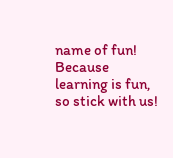name of fun! Because learning is fun, so stick with us!